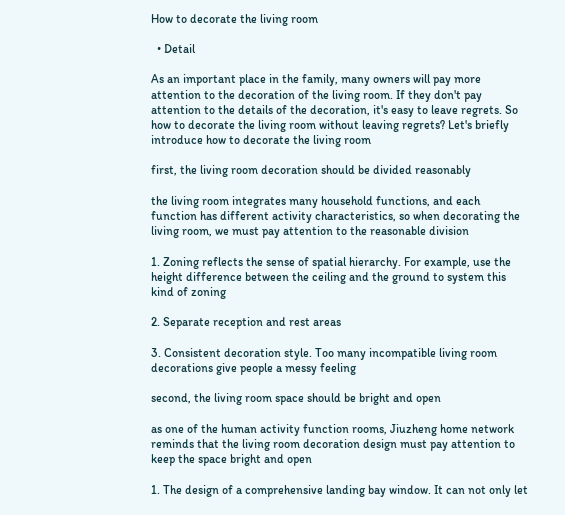How to decorate the living room

  • Detail

As an important place in the family, many owners will pay more attention to the decoration of the living room. If they don't pay attention to the details of the decoration, it's easy to leave regrets. So how to decorate the living room without leaving regrets? Let's briefly introduce how to decorate the living room

first, the living room decoration should be divided reasonably

the living room integrates many household functions, and each function has different activity characteristics, so when decorating the living room, we must pay attention to the reasonable division

1. Zoning reflects the sense of spatial hierarchy. For example, use the height difference between the ceiling and the ground to system this kind of zoning

2. Separate reception and rest areas

3. Consistent decoration style. Too many incompatible living room decorations give people a messy feeling

second, the living room space should be bright and open

as one of the human activity function rooms, Jiuzheng home network reminds that the living room decoration design must pay attention to keep the space bright and open

1. The design of a comprehensive landing bay window. It can not only let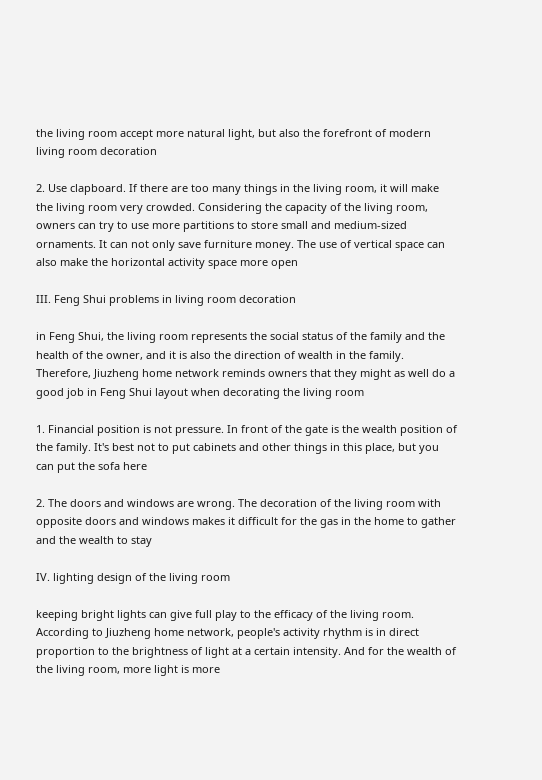the living room accept more natural light, but also the forefront of modern living room decoration

2. Use clapboard. If there are too many things in the living room, it will make the living room very crowded. Considering the capacity of the living room, owners can try to use more partitions to store small and medium-sized ornaments. It can not only save furniture money. The use of vertical space can also make the horizontal activity space more open

III. Feng Shui problems in living room decoration

in Feng Shui, the living room represents the social status of the family and the health of the owner, and it is also the direction of wealth in the family. Therefore, Jiuzheng home network reminds owners that they might as well do a good job in Feng Shui layout when decorating the living room

1. Financial position is not pressure. In front of the gate is the wealth position of the family. It's best not to put cabinets and other things in this place, but you can put the sofa here

2. The doors and windows are wrong. The decoration of the living room with opposite doors and windows makes it difficult for the gas in the home to gather and the wealth to stay

IV. lighting design of the living room

keeping bright lights can give full play to the efficacy of the living room. According to Jiuzheng home network, people's activity rhythm is in direct proportion to the brightness of light at a certain intensity. And for the wealth of the living room, more light is more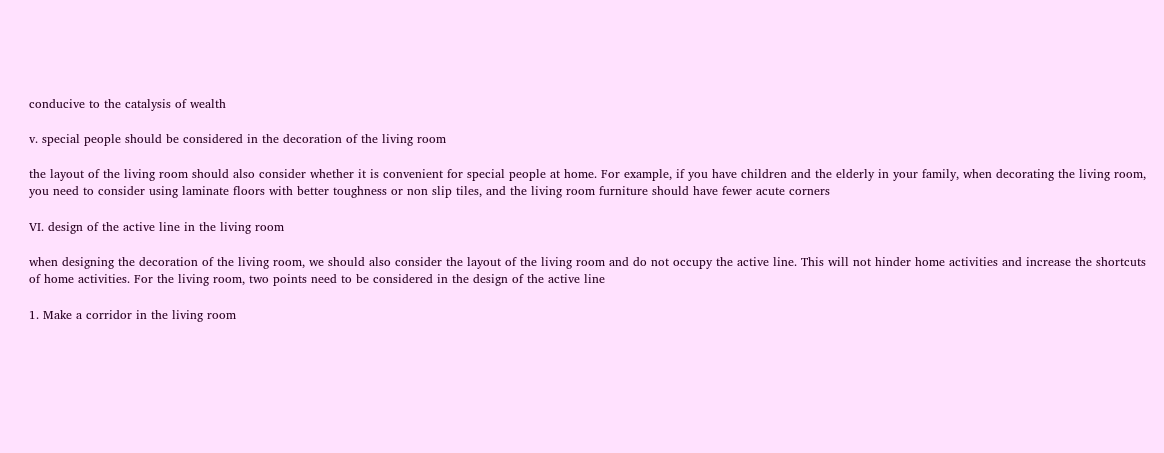conducive to the catalysis of wealth

v. special people should be considered in the decoration of the living room

the layout of the living room should also consider whether it is convenient for special people at home. For example, if you have children and the elderly in your family, when decorating the living room, you need to consider using laminate floors with better toughness or non slip tiles, and the living room furniture should have fewer acute corners

VI. design of the active line in the living room

when designing the decoration of the living room, we should also consider the layout of the living room and do not occupy the active line. This will not hinder home activities and increase the shortcuts of home activities. For the living room, two points need to be considered in the design of the active line

1. Make a corridor in the living room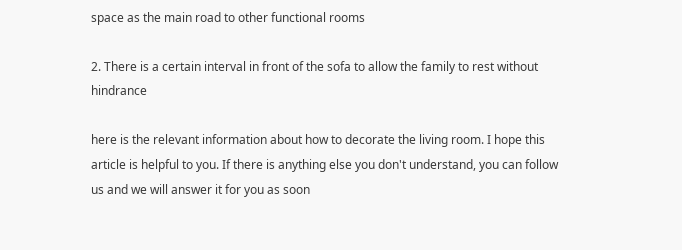space as the main road to other functional rooms

2. There is a certain interval in front of the sofa to allow the family to rest without hindrance

here is the relevant information about how to decorate the living room. I hope this article is helpful to you. If there is anything else you don't understand, you can follow us and we will answer it for you as soon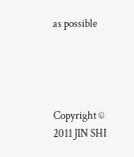as possible




Copyright © 2011 JIN SHI